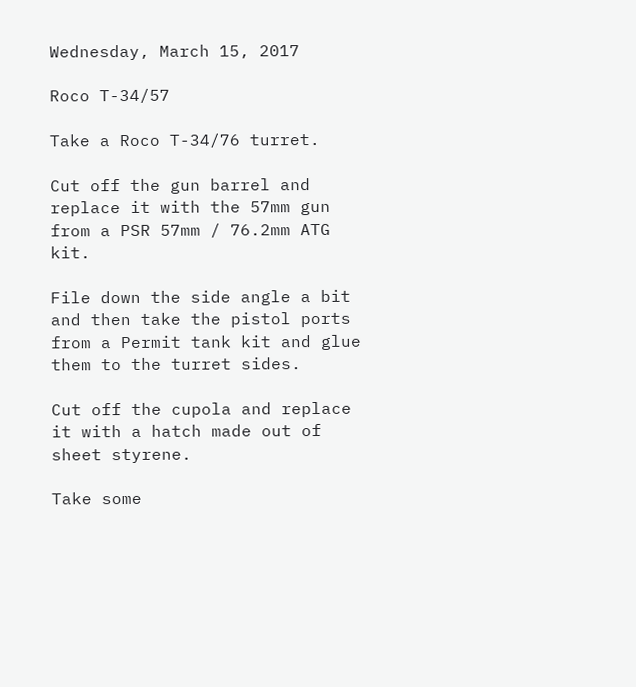Wednesday, March 15, 2017

Roco T-34/57

Take a Roco T-34/76 turret.

Cut off the gun barrel and replace it with the 57mm gun from a PSR 57mm / 76.2mm ATG kit.

File down the side angle a bit and then take the pistol ports from a Permit tank kit and glue them to the turret sides.

Cut off the cupola and replace it with a hatch made out of sheet styrene.

Take some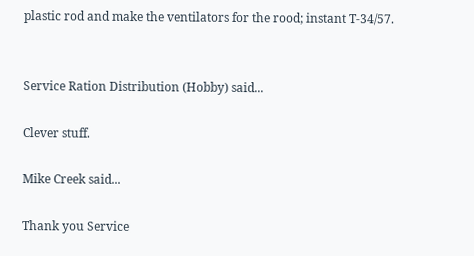plastic rod and make the ventilators for the rood; instant T-34/57.


Service Ration Distribution (Hobby) said...

Clever stuff.

Mike Creek said...

Thank you Service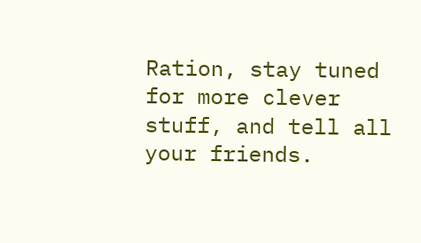Ration, stay tuned for more clever stuff, and tell all your friends.